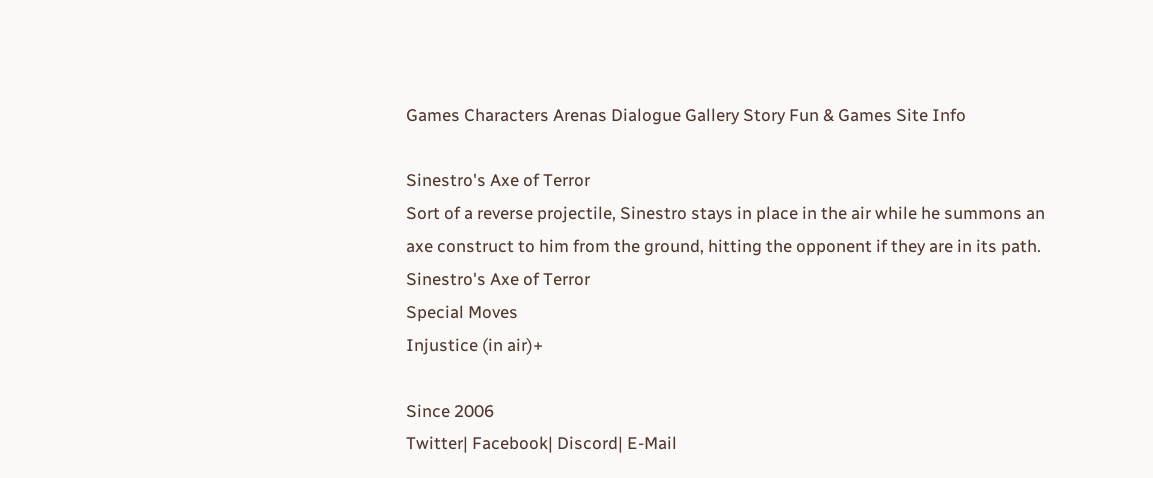Games Characters Arenas Dialogue Gallery Story Fun & Games Site Info

Sinestro's Axe of Terror
Sort of a reverse projectile, Sinestro stays in place in the air while he summons an axe construct to him from the ground, hitting the opponent if they are in its path.
Sinestro's Axe of Terror
Special Moves
Injustice (in air)+

Since 2006
Twitter| Facebook| Discord| E-Mail